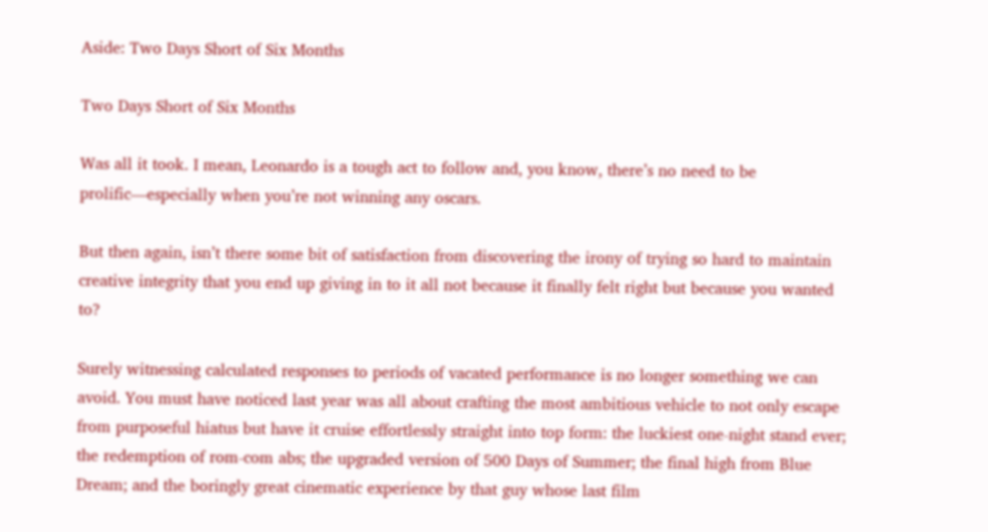Aside: Two Days Short of Six Months

Two Days Short of Six Months

Was all it took. I mean, Leonardo is a tough act to follow and, you know, there’s no need to be prolific—especially when you’re not winning any oscars.

But then again, isn’t there some bit of satisfaction from discovering the irony of trying so hard to maintain creative integrity that you end up giving in to it all not because it finally felt right but because you wanted to?

Surely witnessing calculated responses to periods of vacated performance is no longer something we can avoid. You must have noticed last year was all about crafting the most ambitious vehicle to not only escape from purposeful hiatus but have it cruise effortlessly straight into top form: the luckiest one-night stand ever; the redemption of rom-com abs; the upgraded version of 500 Days of Summer; the final high from Blue Dream; and the boringly great cinematic experience by that guy whose last film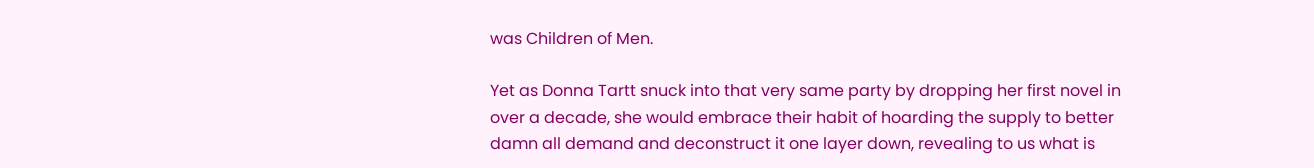was Children of Men.

Yet as Donna Tartt snuck into that very same party by dropping her first novel in over a decade, she would embrace their habit of hoarding the supply to better damn all demand and deconstruct it one layer down, revealing to us what is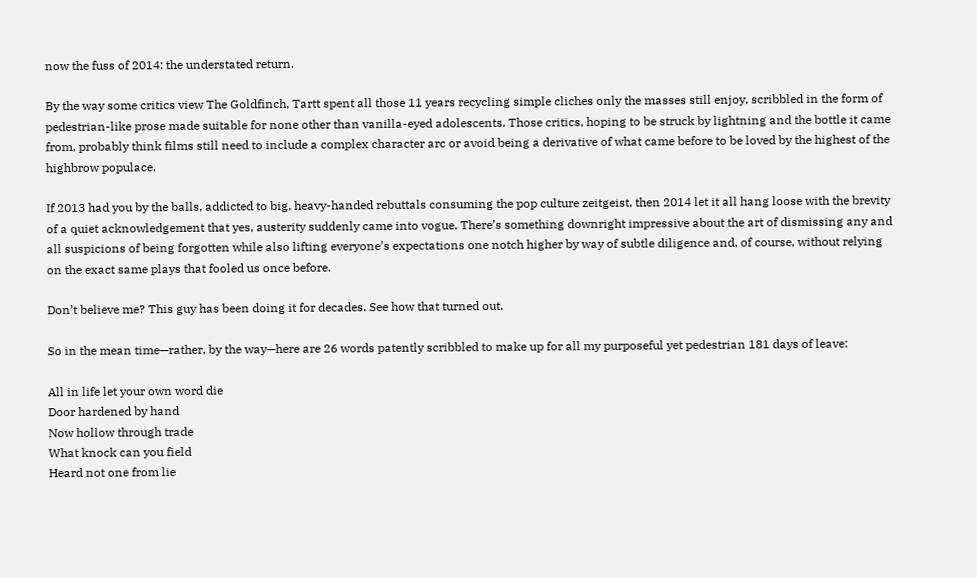now the fuss of 2014: the understated return.

By the way some critics view The Goldfinch, Tartt spent all those 11 years recycling simple cliches only the masses still enjoy, scribbled in the form of pedestrian-like prose made suitable for none other than vanilla-eyed adolescents. Those critics, hoping to be struck by lightning and the bottle it came from, probably think films still need to include a complex character arc or avoid being a derivative of what came before to be loved by the highest of the highbrow populace.

If 2013 had you by the balls, addicted to big, heavy-handed rebuttals consuming the pop culture zeitgeist, then 2014 let it all hang loose with the brevity of a quiet acknowledgement that yes, austerity suddenly came into vogue. There’s something downright impressive about the art of dismissing any and all suspicions of being forgotten while also lifting everyone’s expectations one notch higher by way of subtle diligence and, of course, without relying on the exact same plays that fooled us once before.

Don’t believe me? This guy has been doing it for decades. See how that turned out.

So in the mean time—rather, by the way—here are 26 words patently scribbled to make up for all my purposeful yet pedestrian 181 days of leave:

All in life let your own word die
Door hardened by hand
Now hollow through trade
What knock can you field
Heard not one from lie